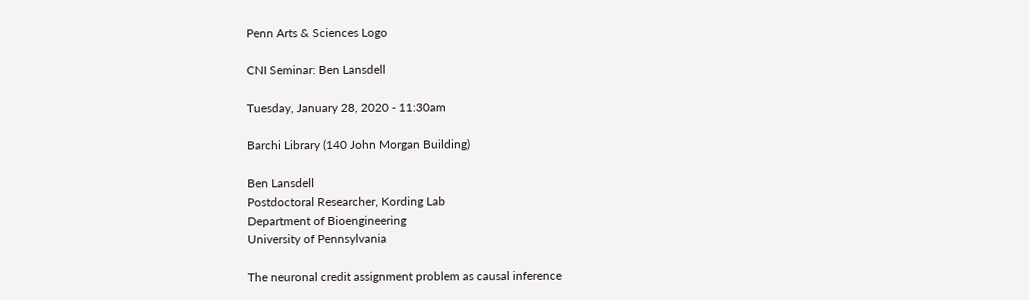Penn Arts & Sciences Logo

CNI Seminar: Ben Lansdell

Tuesday, January 28, 2020 - 11:30am

Barchi Library (140 John Morgan Building)

Ben Lansdell
Postdoctoral Researcher, Kording Lab
Department of Bioengineering
University of Pennsylvania

The neuronal credit assignment problem as causal inference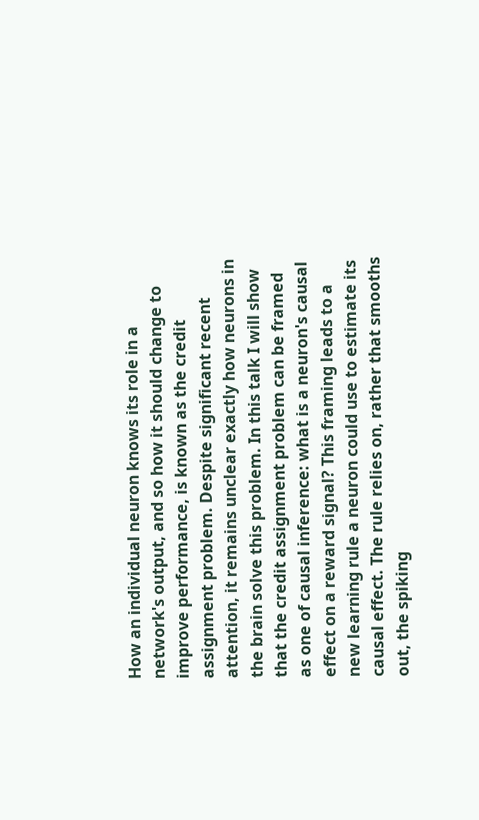How an individual neuron knows its role in a network's output, and so how it should change to improve performance, is known as the credit assignment problem. Despite significant recent attention, it remains unclear exactly how neurons in the brain solve this problem. In this talk I will show that the credit assignment problem can be framed as one of causal inference: what is a neuron's causal effect on a reward signal? This framing leads to a new learning rule a neuron could use to estimate its causal effect. The rule relies on, rather that smooths out, the spiking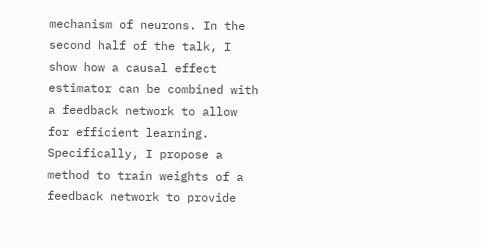mechanism of neurons. In the second half of the talk, I show how a causal effect estimator can be combined with a feedback network to allow for efficient learning. Specifically, I propose a method to train weights of a feedback network to provide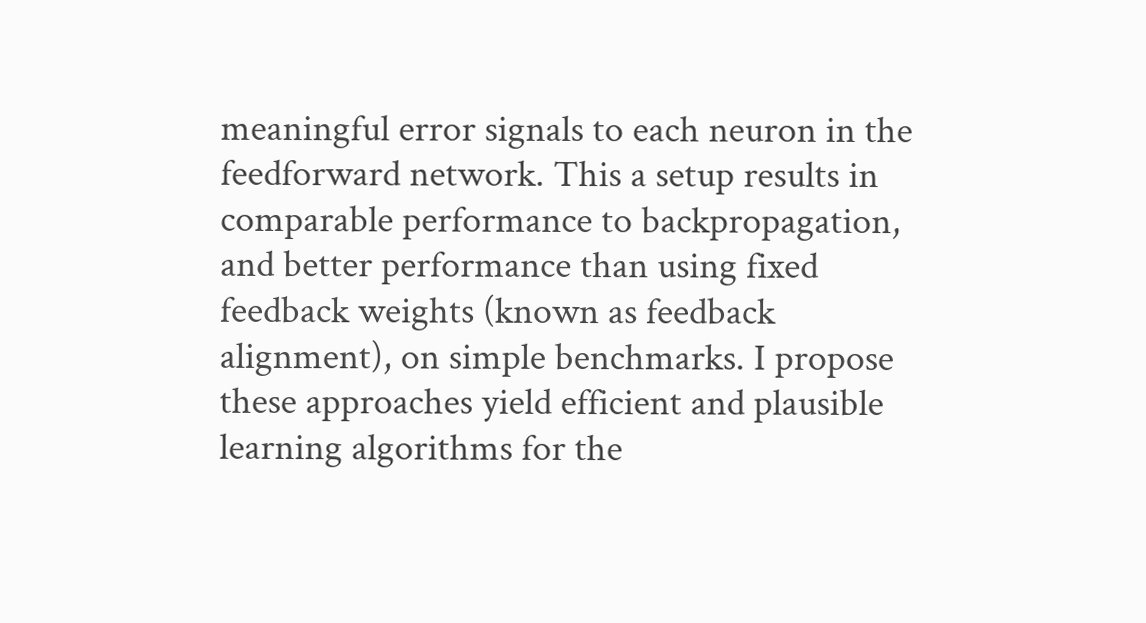meaningful error signals to each neuron in the feedforward network. This a setup results in comparable performance to backpropagation, and better performance than using fixed feedback weights (known as feedback alignment), on simple benchmarks. I propose these approaches yield efficient and plausible learning algorithms for the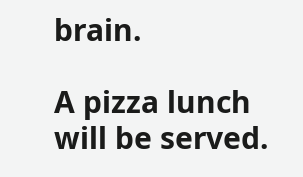brain.

A pizza lunch will be served.